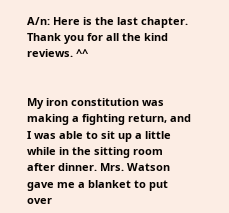A/n: Here is the last chapter. Thank you for all the kind reviews. ^^


My iron constitution was making a fighting return, and I was able to sit up a little while in the sitting room after dinner. Mrs. Watson gave me a blanket to put over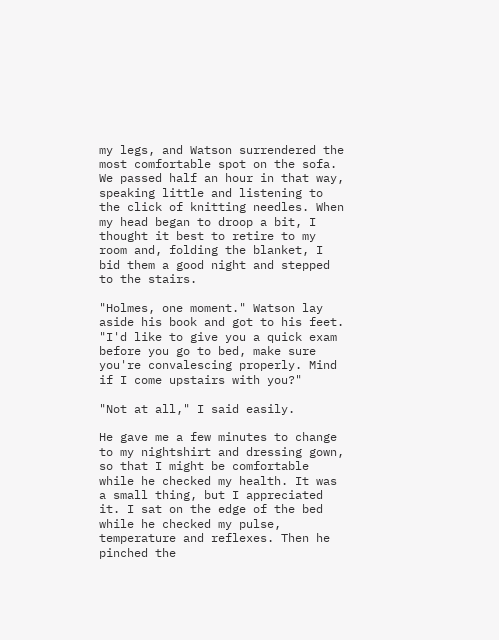my legs, and Watson surrendered the most comfortable spot on the sofa. We passed half an hour in that way, speaking little and listening to the click of knitting needles. When my head began to droop a bit, I thought it best to retire to my room and, folding the blanket, I bid them a good night and stepped to the stairs.

"Holmes, one moment." Watson lay aside his book and got to his feet. "I'd like to give you a quick exam before you go to bed, make sure you're convalescing properly. Mind if I come upstairs with you?"

"Not at all," I said easily.

He gave me a few minutes to change to my nightshirt and dressing gown, so that I might be comfortable while he checked my health. It was a small thing, but I appreciated it. I sat on the edge of the bed while he checked my pulse, temperature and reflexes. Then he pinched the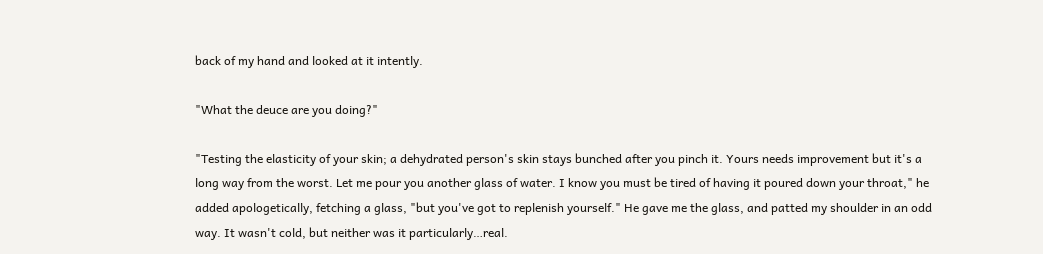back of my hand and looked at it intently.

"What the deuce are you doing?"

"Testing the elasticity of your skin; a dehydrated person's skin stays bunched after you pinch it. Yours needs improvement but it's a long way from the worst. Let me pour you another glass of water. I know you must be tired of having it poured down your throat," he added apologetically, fetching a glass, "but you've got to replenish yourself." He gave me the glass, and patted my shoulder in an odd way. It wasn't cold, but neither was it particularly…real.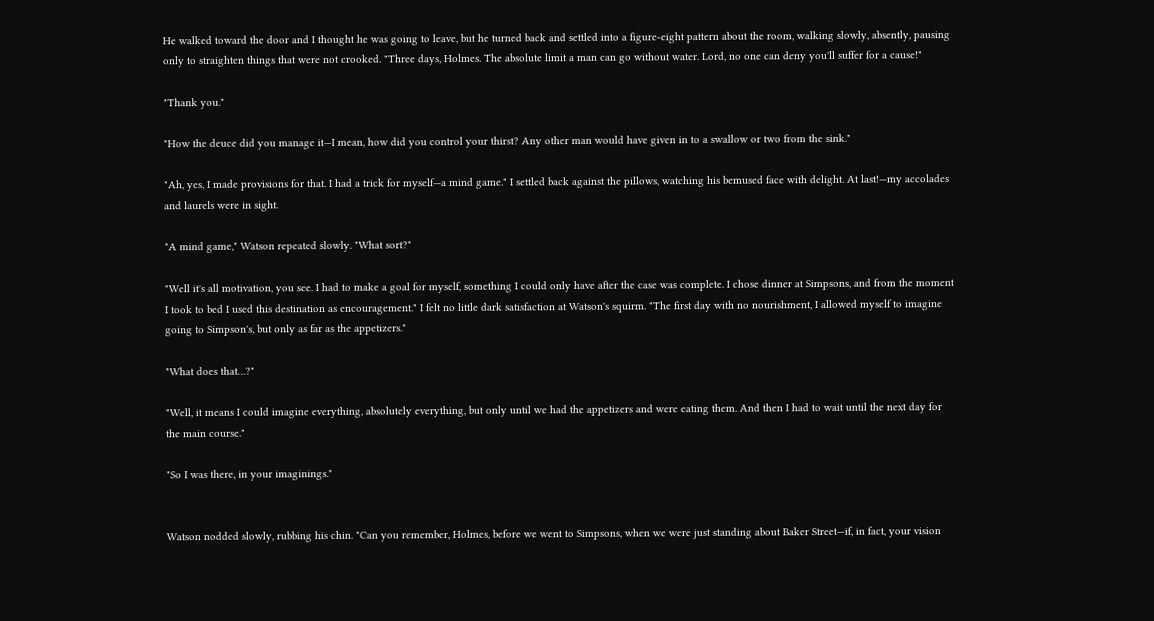He walked toward the door and I thought he was going to leave, but he turned back and settled into a figure-eight pattern about the room, walking slowly, absently, pausing only to straighten things that were not crooked. "Three days, Holmes. The absolute limit a man can go without water. Lord, no one can deny you'll suffer for a cause!"

"Thank you."

"How the deuce did you manage it—I mean, how did you control your thirst? Any other man would have given in to a swallow or two from the sink."

"Ah, yes, I made provisions for that. I had a trick for myself—a mind game." I settled back against the pillows, watching his bemused face with delight. At last!—my accolades and laurels were in sight.

"A mind game," Watson repeated slowly. "What sort?"

"Well it's all motivation, you see. I had to make a goal for myself, something I could only have after the case was complete. I chose dinner at Simpsons, and from the moment I took to bed I used this destination as encouragement." I felt no little dark satisfaction at Watson's squirm. "The first day with no nourishment, I allowed myself to imagine going to Simpson's, but only as far as the appetizers."

"What does that…?"

"Well, it means I could imagine everything, absolutely everything, but only until we had the appetizers and were eating them. And then I had to wait until the next day for the main course."

"So I was there, in your imaginings."


Watson nodded slowly, rubbing his chin. "Can you remember, Holmes, before we went to Simpsons, when we were just standing about Baker Street—if, in fact, your vision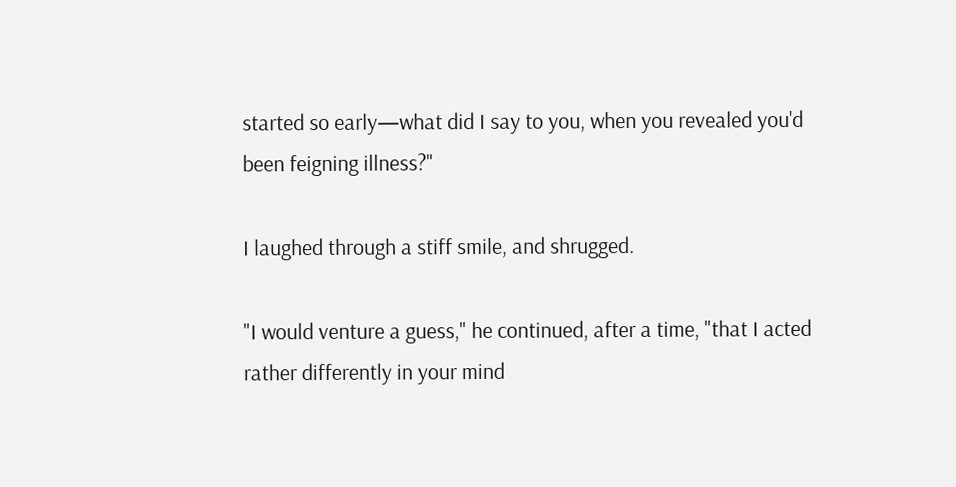started so early—what did I say to you, when you revealed you'd been feigning illness?"

I laughed through a stiff smile, and shrugged.

"I would venture a guess," he continued, after a time, "that I acted rather differently in your mind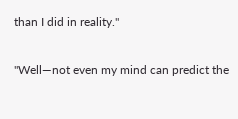than I did in reality."

"Well—not even my mind can predict the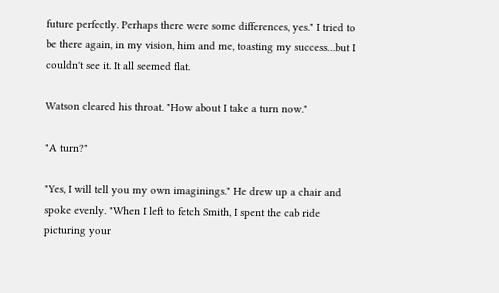future perfectly. Perhaps there were some differences, yes." I tried to be there again, in my vision, him and me, toasting my success…but I couldn't see it. It all seemed flat.

Watson cleared his throat. "How about I take a turn now."

"A turn?"

"Yes, I will tell you my own imaginings." He drew up a chair and spoke evenly. "When I left to fetch Smith, I spent the cab ride picturing your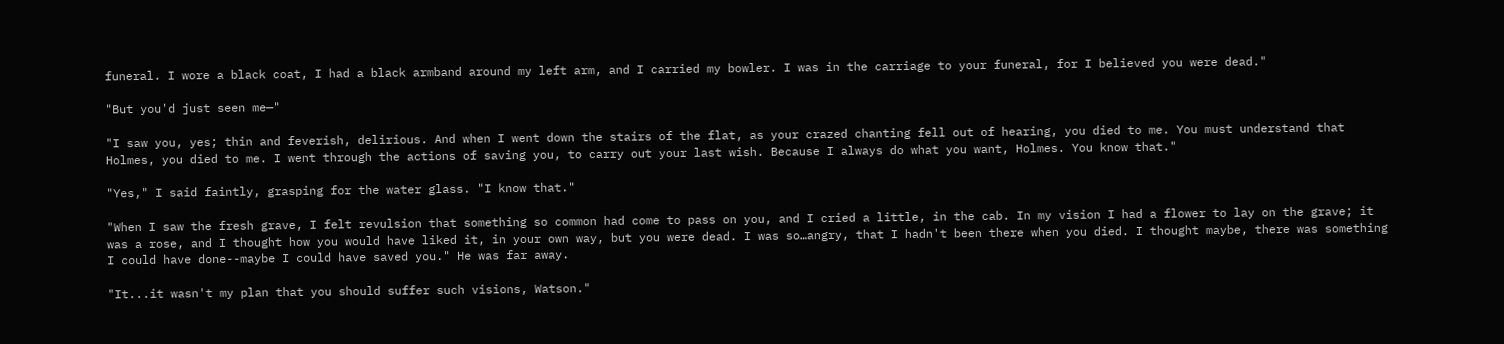funeral. I wore a black coat, I had a black armband around my left arm, and I carried my bowler. I was in the carriage to your funeral, for I believed you were dead."

"But you'd just seen me—"

"I saw you, yes; thin and feverish, delirious. And when I went down the stairs of the flat, as your crazed chanting fell out of hearing, you died to me. You must understand that Holmes, you died to me. I went through the actions of saving you, to carry out your last wish. Because I always do what you want, Holmes. You know that."

"Yes," I said faintly, grasping for the water glass. "I know that."

"When I saw the fresh grave, I felt revulsion that something so common had come to pass on you, and I cried a little, in the cab. In my vision I had a flower to lay on the grave; it was a rose, and I thought how you would have liked it, in your own way, but you were dead. I was so…angry, that I hadn't been there when you died. I thought maybe, there was something I could have done--maybe I could have saved you." He was far away.

"It...it wasn't my plan that you should suffer such visions, Watson."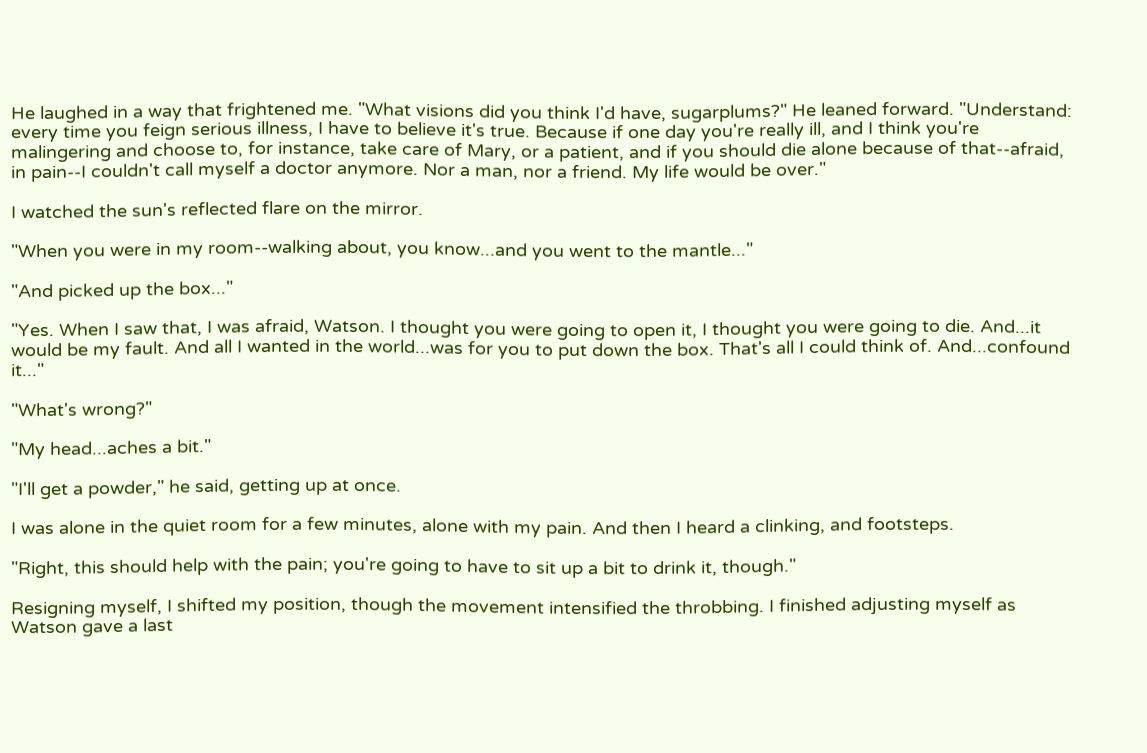He laughed in a way that frightened me. "What visions did you think I'd have, sugarplums?" He leaned forward. "Understand: every time you feign serious illness, I have to believe it's true. Because if one day you're really ill, and I think you're malingering and choose to, for instance, take care of Mary, or a patient, and if you should die alone because of that--afraid, in pain--I couldn't call myself a doctor anymore. Nor a man, nor a friend. My life would be over."

I watched the sun's reflected flare on the mirror.

"When you were in my room--walking about, you know...and you went to the mantle..."

"And picked up the box..."

"Yes. When I saw that, I was afraid, Watson. I thought you were going to open it, I thought you were going to die. And...it would be my fault. And all I wanted in the world...was for you to put down the box. That's all I could think of. And...confound it..."

"What's wrong?"

"My head...aches a bit."

"I'll get a powder," he said, getting up at once.

I was alone in the quiet room for a few minutes, alone with my pain. And then I heard a clinking, and footsteps.

"Right, this should help with the pain; you're going to have to sit up a bit to drink it, though."

Resigning myself, I shifted my position, though the movement intensified the throbbing. I finished adjusting myself as Watson gave a last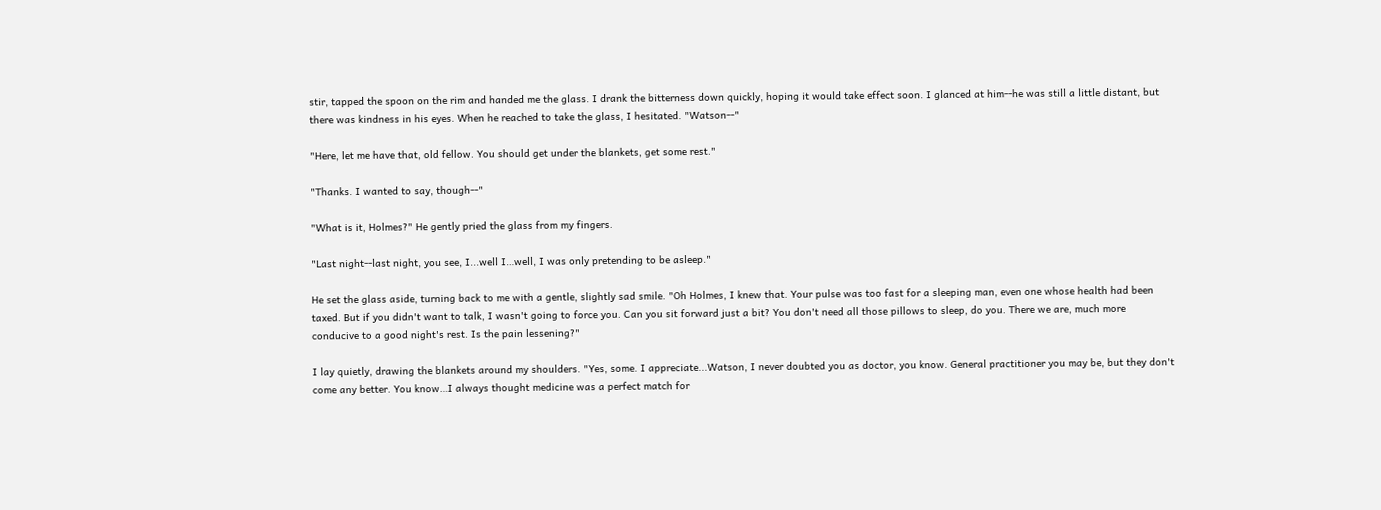stir, tapped the spoon on the rim and handed me the glass. I drank the bitterness down quickly, hoping it would take effect soon. I glanced at him--he was still a little distant, but there was kindness in his eyes. When he reached to take the glass, I hesitated. "Watson--"

"Here, let me have that, old fellow. You should get under the blankets, get some rest."

"Thanks. I wanted to say, though--"

"What is it, Holmes?" He gently pried the glass from my fingers.

"Last night--last night, you see, I...well I…well, I was only pretending to be asleep."

He set the glass aside, turning back to me with a gentle, slightly sad smile. "Oh Holmes, I knew that. Your pulse was too fast for a sleeping man, even one whose health had been taxed. But if you didn't want to talk, I wasn't going to force you. Can you sit forward just a bit? You don't need all those pillows to sleep, do you. There we are, much more conducive to a good night's rest. Is the pain lessening?"

I lay quietly, drawing the blankets around my shoulders. "Yes, some. I appreciate...Watson, I never doubted you as doctor, you know. General practitioner you may be, but they don't come any better. You know…I always thought medicine was a perfect match for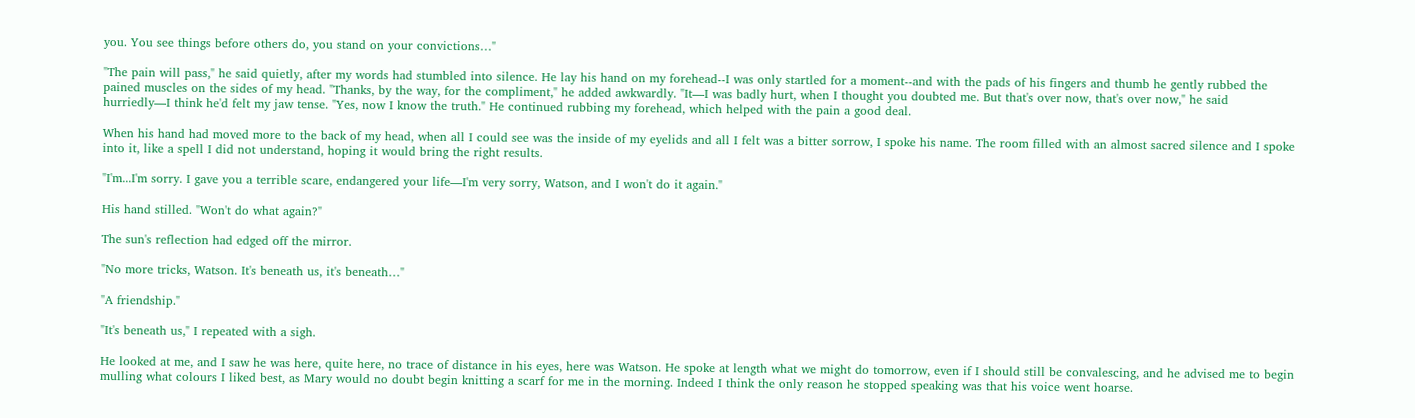you. You see things before others do, you stand on your convictions…"

"The pain will pass," he said quietly, after my words had stumbled into silence. He lay his hand on my forehead--I was only startled for a moment--and with the pads of his fingers and thumb he gently rubbed the pained muscles on the sides of my head. "Thanks, by the way, for the compliment," he added awkwardly. "It—I was badly hurt, when I thought you doubted me. But that's over now, that's over now," he said hurriedly—I think he'd felt my jaw tense. "Yes, now I know the truth." He continued rubbing my forehead, which helped with the pain a good deal.

When his hand had moved more to the back of my head, when all I could see was the inside of my eyelids and all I felt was a bitter sorrow, I spoke his name. The room filled with an almost sacred silence and I spoke into it, like a spell I did not understand, hoping it would bring the right results.

"I'm...I'm sorry. I gave you a terrible scare, endangered your life—I'm very sorry, Watson, and I won't do it again."

His hand stilled. "Won't do what again?"

The sun's reflection had edged off the mirror.

"No more tricks, Watson. It's beneath us, it's beneath…"

"A friendship."

"It's beneath us," I repeated with a sigh.

He looked at me, and I saw he was here, quite here, no trace of distance in his eyes, here was Watson. He spoke at length what we might do tomorrow, even if I should still be convalescing, and he advised me to begin mulling what colours I liked best, as Mary would no doubt begin knitting a scarf for me in the morning. Indeed I think the only reason he stopped speaking was that his voice went hoarse.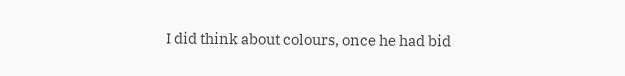I did think about colours, once he had bid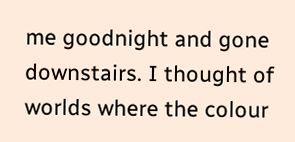me goodnight and gone downstairs. I thought of worlds where the colour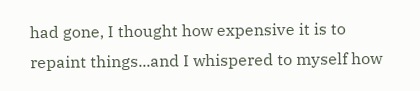had gone, I thought how expensive it is to repaint things...and I whispered to myself how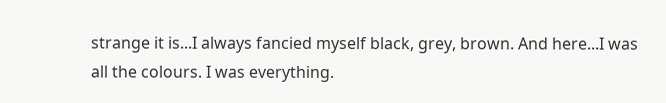strange it is...I always fancied myself black, grey, brown. And here...I was all the colours. I was everything.